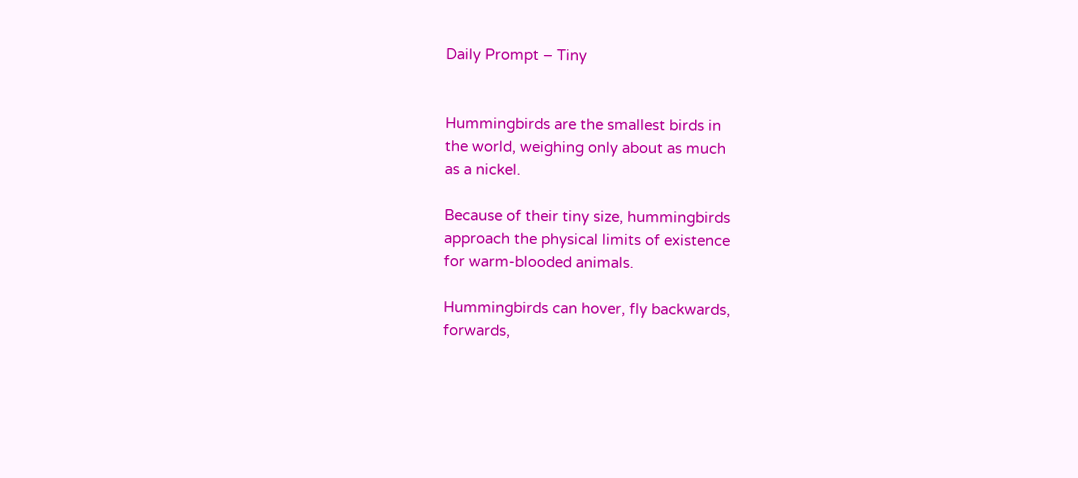Daily Prompt – Tiny


Hummingbirds are the smallest birds in
the world, weighing only about as much
as a nickel.

Because of their tiny size, hummingbirds
approach the physical limits of existence
for warm-blooded animals.

Hummingbirds can hover, fly backwards,
forwards,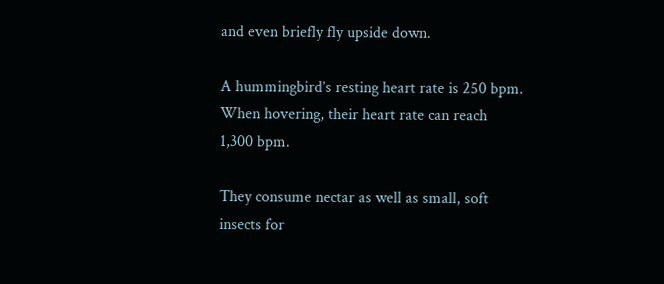and even briefly fly upside down.

A hummingbird’s resting heart rate is 250 bpm.
When hovering, their heart rate can reach
1,300 bpm.

They consume nectar as well as small, soft
insects for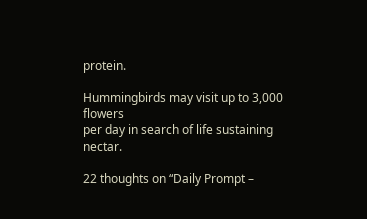protein.

Hummingbirds may visit up to 3,000 flowers
per day in search of life sustaining nectar.

22 thoughts on “Daily Prompt –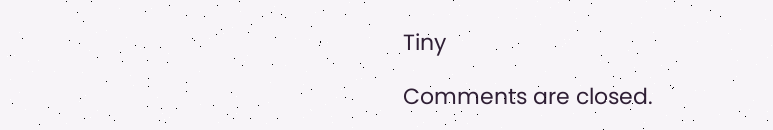Tiny

Comments are closed.